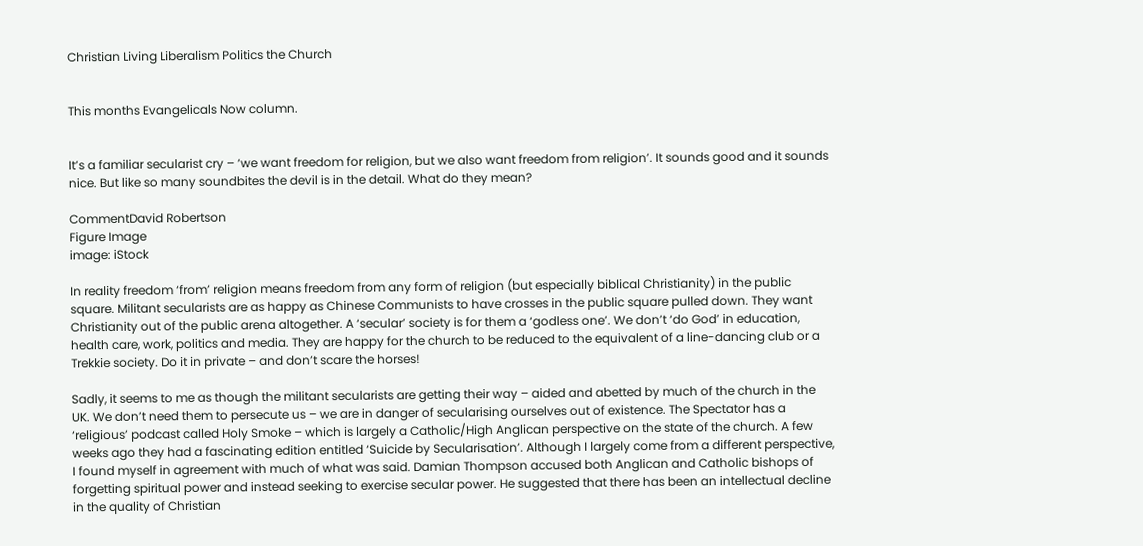Christian Living Liberalism Politics the Church


This months Evangelicals Now column.


It’s a familiar secularist cry – ‘we want freedom for religion, but we also want freedom from religion’. It sounds good and it sounds nice. But like so many soundbites the devil is in the detail. What do they mean?

CommentDavid Robertson
Figure Image
image: iStock

In reality freedom ‘from’ religion means freedom from any form of religion (but especially biblical Christianity) in the public square. Militant secularists are as happy as Chinese Communists to have crosses in the public square pulled down. They want Christianity out of the public arena altogether. A ‘secular’ society is for them a ‘godless one’. We don’t ‘do God’ in education, health care, work, politics and media. They are happy for the church to be reduced to the equivalent of a line-dancing club or a Trekkie society. Do it in private – and don’t scare the horses!

Sadly, it seems to me as though the militant secularists are getting their way – aided and abetted by much of the church in the UK. We don’t need them to persecute us – we are in danger of secularising ourselves out of existence. The Spectator has a ‘religious’ podcast called Holy Smoke – which is largely a Catholic/High Anglican perspective on the state of the church. A few weeks ago they had a fascinating edition entitled ‘Suicide by Secularisation’. Although I largely come from a different perspective, I found myself in agreement with much of what was said. Damian Thompson accused both Anglican and Catholic bishops of forgetting spiritual power and instead seeking to exercise secular power. He suggested that there has been an intellectual decline in the quality of Christian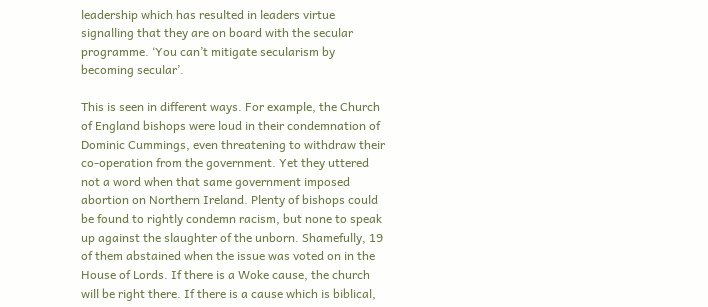leadership which has resulted in leaders virtue signalling that they are on board with the secular programme. ‘You can’t mitigate secularism by becoming secular’.

This is seen in different ways. For example, the Church of England bishops were loud in their condemnation of Dominic Cummings, even threatening to withdraw their co-operation from the government. Yet they uttered not a word when that same government imposed abortion on Northern Ireland. Plenty of bishops could be found to rightly condemn racism, but none to speak up against the slaughter of the unborn. Shamefully, 19 of them abstained when the issue was voted on in the House of Lords. If there is a Woke cause, the church will be right there. If there is a cause which is biblical,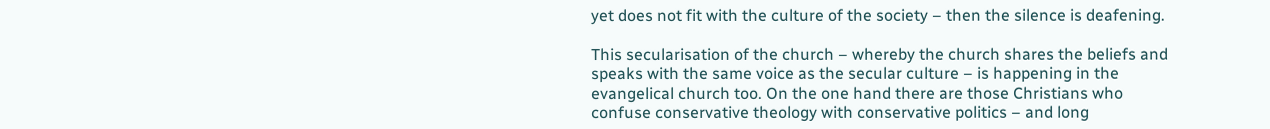yet does not fit with the culture of the society – then the silence is deafening.

This secularisation of the church – whereby the church shares the beliefs and speaks with the same voice as the secular culture – is happening in the evangelical church too. On the one hand there are those Christians who confuse conservative theology with conservative politics – and long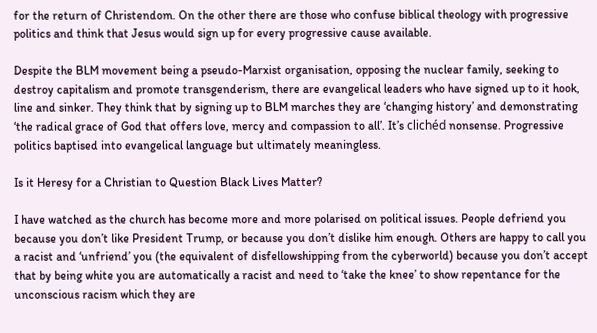for the return of Christendom. On the other there are those who confuse biblical theology with progressive politics and think that Jesus would sign up for every progressive cause available.

Despite the BLM movement being a pseudo-Marxist organisation, opposing the nuclear family, seeking to destroy capitalism and promote transgenderism, there are evangelical leaders who have signed up to it hook, line and sinker. They think that by signing up to BLM marches they are ‘changing history’ and demonstrating ‘the radical grace of God that offers love, mercy and compassion to all’. It’s clichéd nonsense. Progressive politics baptised into evangelical language but ultimately meaningless.

Is it Heresy for a Christian to Question Black Lives Matter?

I have watched as the church has become more and more polarised on political issues. People defriend you because you don’t like President Trump, or because you don’t dislike him enough. Others are happy to call you a racist and ‘unfriend’ you (the equivalent of disfellowshipping from the cyberworld) because you don’t accept that by being white you are automatically a racist and need to ‘take the knee’ to show repentance for the unconscious racism which they are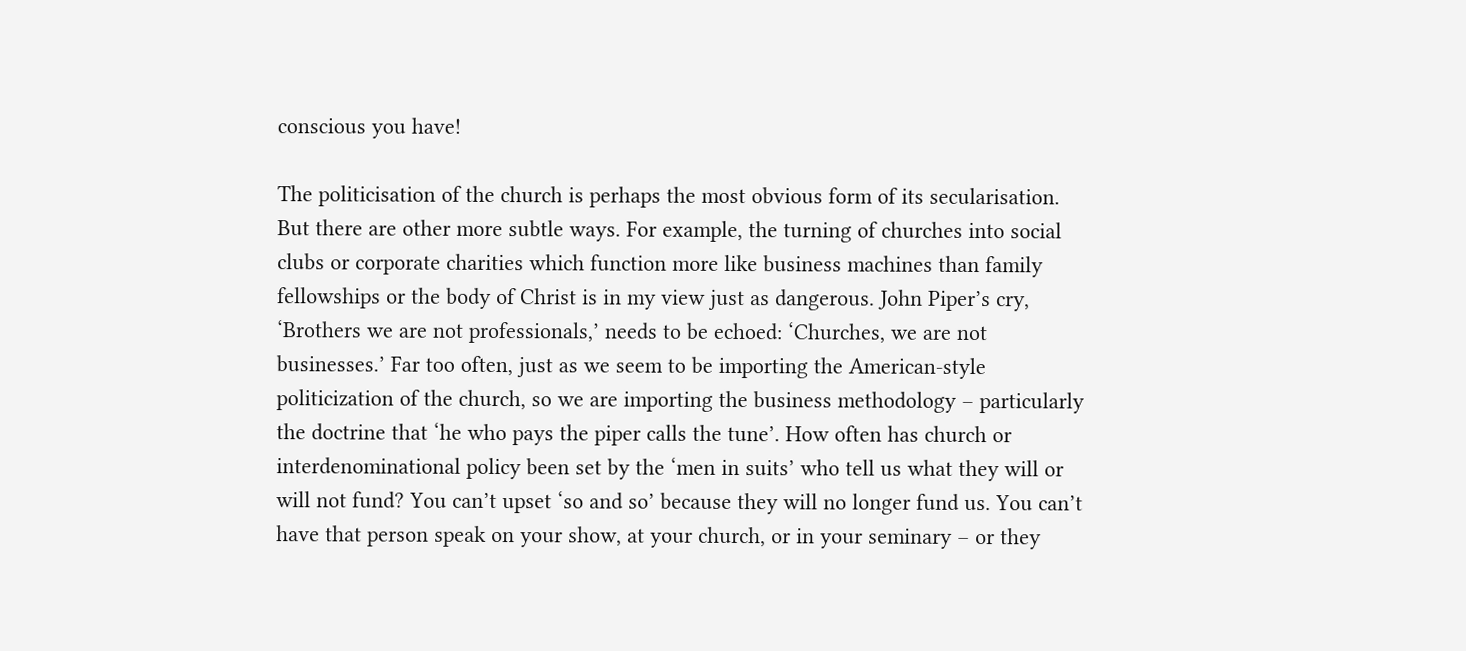conscious you have!

The politicisation of the church is perhaps the most obvious form of its secularisation. But there are other more subtle ways. For example, the turning of churches into social clubs or corporate charities which function more like business machines than family fellowships or the body of Christ is in my view just as dangerous. John Piper’s cry, ‘Brothers we are not professionals,’ needs to be echoed: ‘Churches, we are not businesses.’ Far too often, just as we seem to be importing the American-style politicization of the church, so we are importing the business methodology – particularly the doctrine that ‘he who pays the piper calls the tune’. How often has church or interdenominational policy been set by the ‘men in suits’ who tell us what they will or will not fund? You can’t upset ‘so and so’ because they will no longer fund us. You can’t have that person speak on your show, at your church, or in your seminary – or they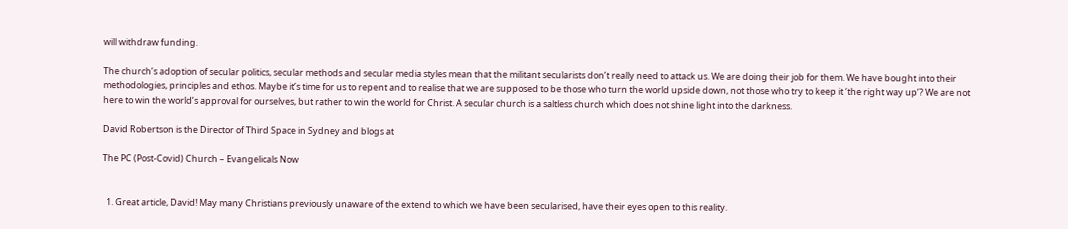will withdraw funding.

The church’s adoption of secular politics, secular methods and secular media styles mean that the militant secularists don’t really need to attack us. We are doing their job for them. We have bought into their methodologies, principles and ethos. Maybe it’s time for us to repent and to realise that we are supposed to be those who turn the world upside down, not those who try to keep it ‘the right way up’? We are not here to win the world’s approval for ourselves, but rather to win the world for Christ. A secular church is a saltless church which does not shine light into the darkness.

David Robertson is the Director of Third Space in Sydney and blogs at

The PC (Post-Covid) Church – Evangelicals Now


  1. Great article, David! May many Christians previously unaware of the extend to which we have been secularised, have their eyes open to this reality.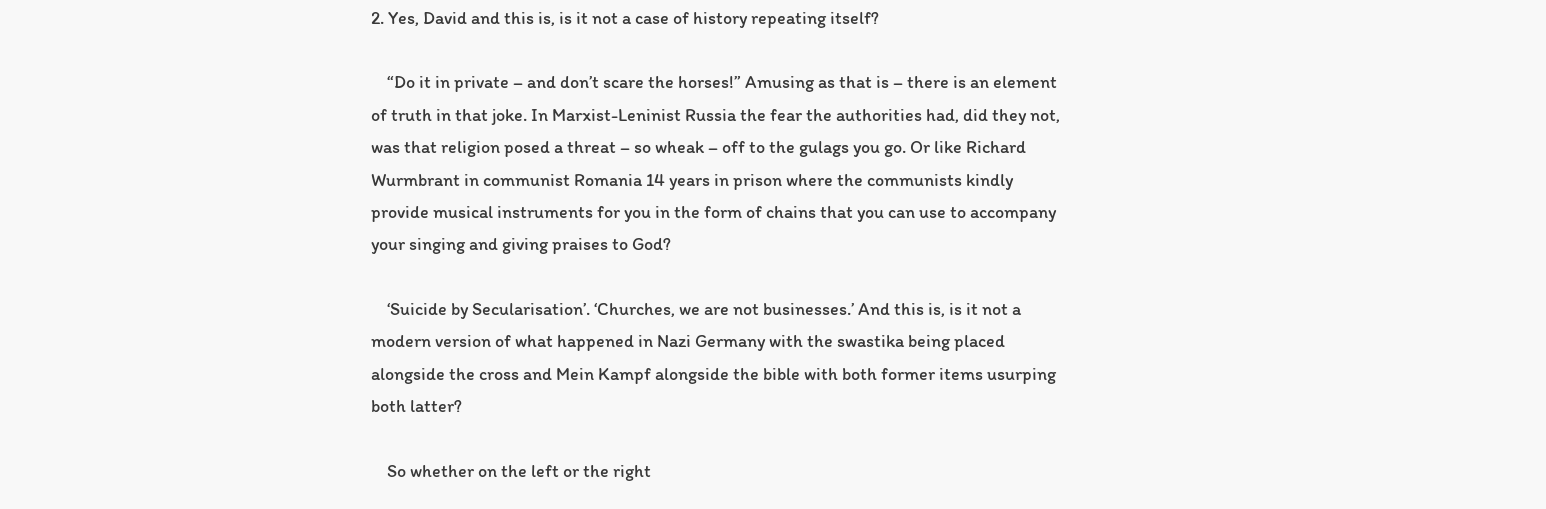2. Yes, David and this is, is it not a case of history repeating itself?

    “Do it in private – and don’t scare the horses!” Amusing as that is – there is an element of truth in that joke. In Marxist-Leninist Russia the fear the authorities had, did they not, was that religion posed a threat – so wheak – off to the gulags you go. Or like Richard Wurmbrant in communist Romania 14 years in prison where the communists kindly provide musical instruments for you in the form of chains that you can use to accompany your singing and giving praises to God?

    ‘Suicide by Secularisation’. ‘Churches, we are not businesses.’ And this is, is it not a modern version of what happened in Nazi Germany with the swastika being placed alongside the cross and Mein Kampf alongside the bible with both former items usurping both latter?

    So whether on the left or the right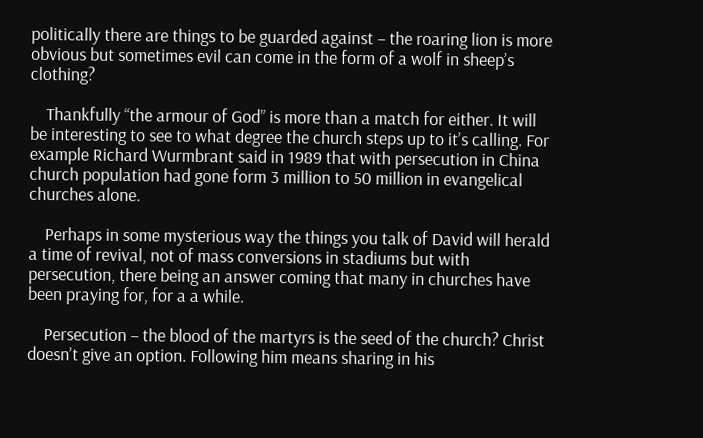politically there are things to be guarded against – the roaring lion is more obvious but sometimes evil can come in the form of a wolf in sheep’s clothing?

    Thankfully “the armour of God” is more than a match for either. It will be interesting to see to what degree the church steps up to it’s calling. For example Richard Wurmbrant said in 1989 that with persecution in China church population had gone form 3 million to 50 million in evangelical churches alone.

    Perhaps in some mysterious way the things you talk of David will herald a time of revival, not of mass conversions in stadiums but with persecution, there being an answer coming that many in churches have been praying for, for a a while.

    Persecution – the blood of the martyrs is the seed of the church? Christ doesn’t give an option. Following him means sharing in his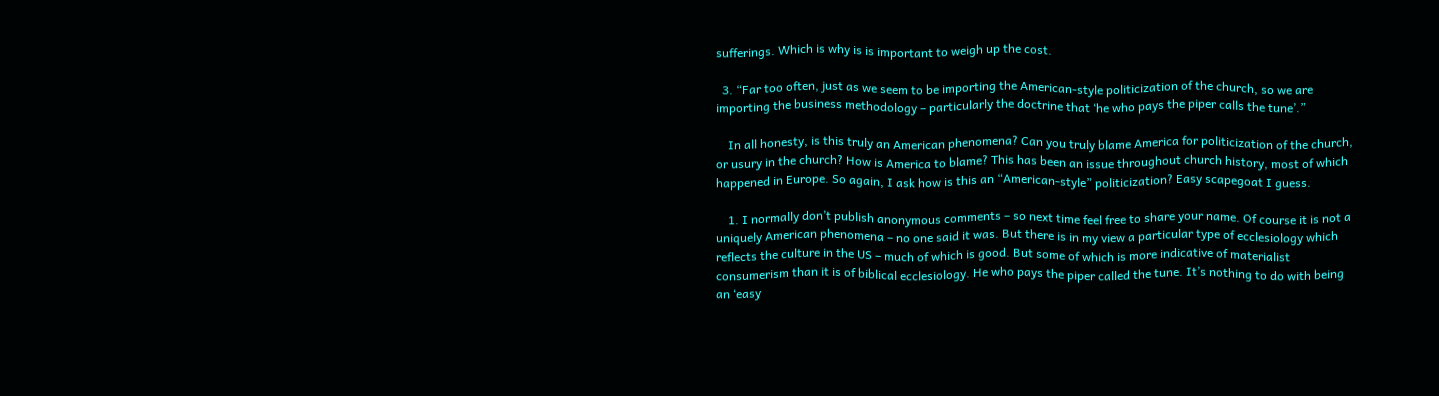sufferings. Which is why is is important to weigh up the cost.

  3. “Far too often, just as we seem to be importing the American-style politicization of the church, so we are importing the business methodology – particularly the doctrine that ‘he who pays the piper calls the tune’.”

    In all honesty, is this truly an American phenomena? Can you truly blame America for politicization of the church, or usury in the church? How is America to blame? This has been an issue throughout church history, most of which happened in Europe. So again, I ask how is this an “American-style” politicization? Easy scapegoat I guess.

    1. I normally don’t publish anonymous comments – so next time feel free to share your name. Of course it is not a uniquely American phenomena – no one said it was. But there is in my view a particular type of ecclesiology which reflects the culture in the US – much of which is good. But some of which is more indicative of materialist consumerism than it is of biblical ecclesiology. He who pays the piper called the tune. It’s nothing to do with being an ‘easy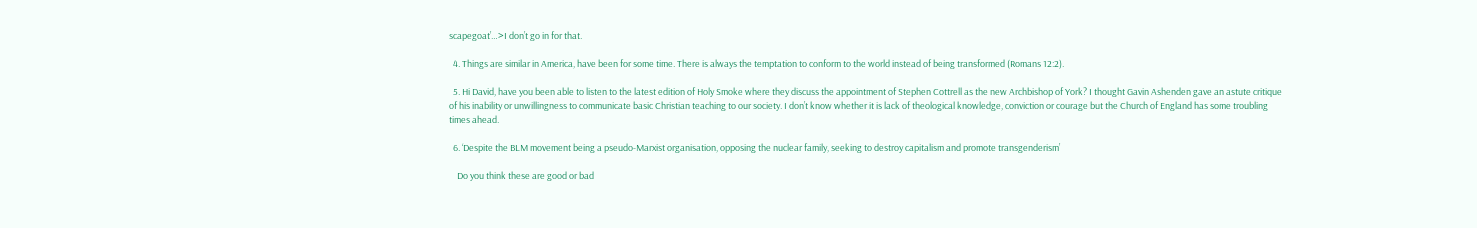scapegoat’…>I don’t go in for that.

  4. Things are similar in America, have been for some time. There is always the temptation to conform to the world instead of being transformed (Romans 12:2).

  5. Hi David, have you been able to listen to the latest edition of Holy Smoke where they discuss the appointment of Stephen Cottrell as the new Archbishop of York? I thought Gavin Ashenden gave an astute critique of his inability or unwillingness to communicate basic Christian teaching to our society. I don’t know whether it is lack of theological knowledge, conviction or courage but the Church of England has some troubling times ahead.

  6. ‘Despite the BLM movement being a pseudo-Marxist organisation, opposing the nuclear family, seeking to destroy capitalism and promote transgenderism’

    Do you think these are good or bad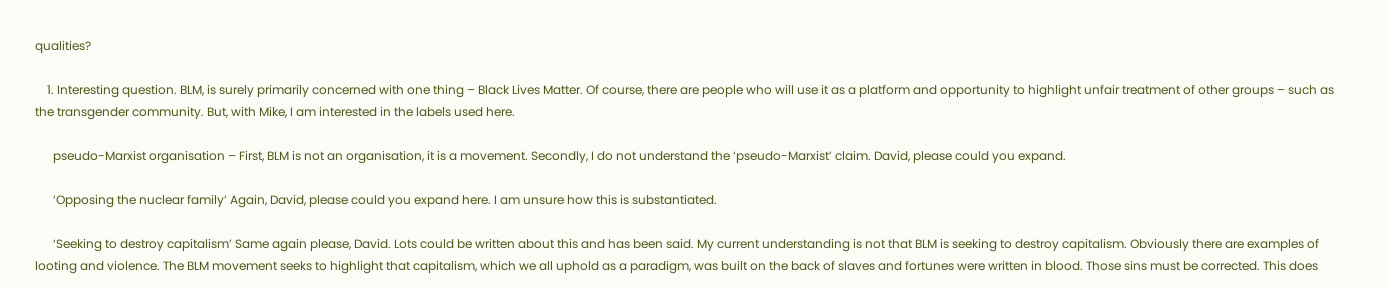qualities?

    1. Interesting question. BLM, is surely primarily concerned with one thing – Black Lives Matter. Of course, there are people who will use it as a platform and opportunity to highlight unfair treatment of other groups – such as the transgender community. But, with Mike, I am interested in the labels used here.

      pseudo-Marxist organisation – First, BLM is not an organisation, it is a movement. Secondly, I do not understand the ‘pseudo-Marxist’ claim. David, please could you expand.

      ‘Opposing the nuclear family’ Again, David, please could you expand here. I am unsure how this is substantiated.

      ‘Seeking to destroy capitalism’ Same again please, David. Lots could be written about this and has been said. My current understanding is not that BLM is seeking to destroy capitalism. Obviously there are examples of looting and violence. The BLM movement seeks to highlight that capitalism, which we all uphold as a paradigm, was built on the back of slaves and fortunes were written in blood. Those sins must be corrected. This does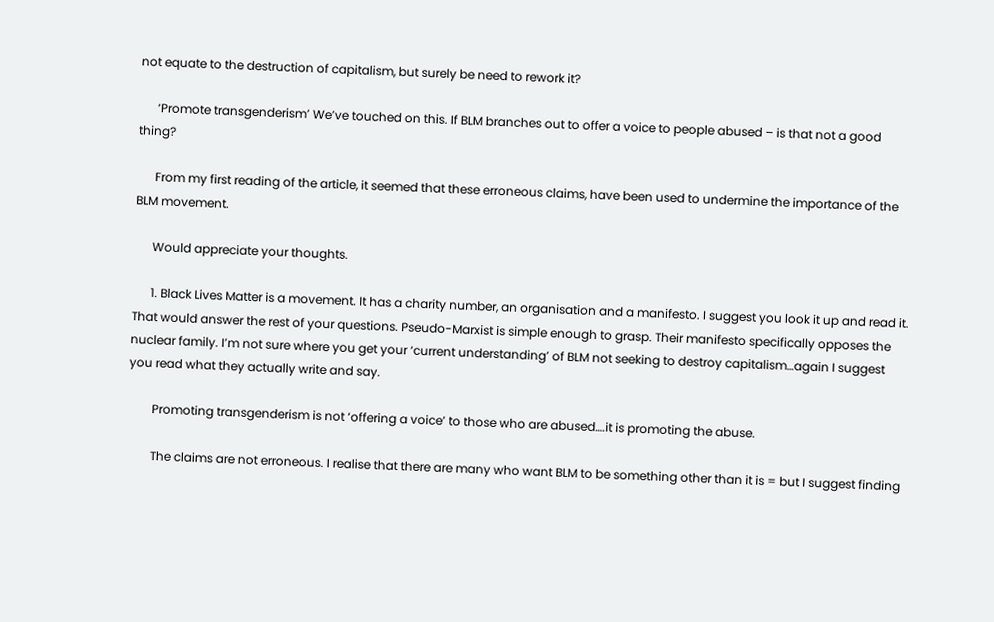not equate to the destruction of capitalism, but surely be need to rework it?

      ‘Promote transgenderism’ We’ve touched on this. If BLM branches out to offer a voice to people abused – is that not a good thing?

      From my first reading of the article, it seemed that these erroneous claims, have been used to undermine the importance of the BLM movement.

      Would appreciate your thoughts.

      1. Black Lives Matter is a movement. It has a charity number, an organisation and a manifesto. I suggest you look it up and read it. That would answer the rest of your questions. Pseudo-Marxist is simple enough to grasp. Their manifesto specifically opposes the nuclear family. I’m not sure where you get your ‘current understanding’ of BLM not seeking to destroy capitalism…again I suggest you read what they actually write and say.

        Promoting transgenderism is not ‘offering a voice’ to those who are abused….it is promoting the abuse.

        The claims are not erroneous. I realise that there are many who want BLM to be something other than it is = but I suggest finding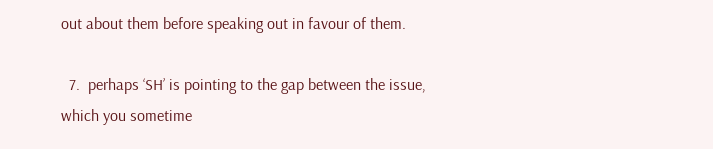out about them before speaking out in favour of them.

  7.  perhaps ‘SH’ is pointing to the gap between the issue, which you sometime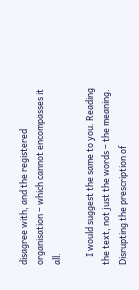disagree with, and the registered organisation – which cannot encompasses it all.

    I would suggest the same to you. Reading the text, not just the words – the meaning. Disrupting the prescription of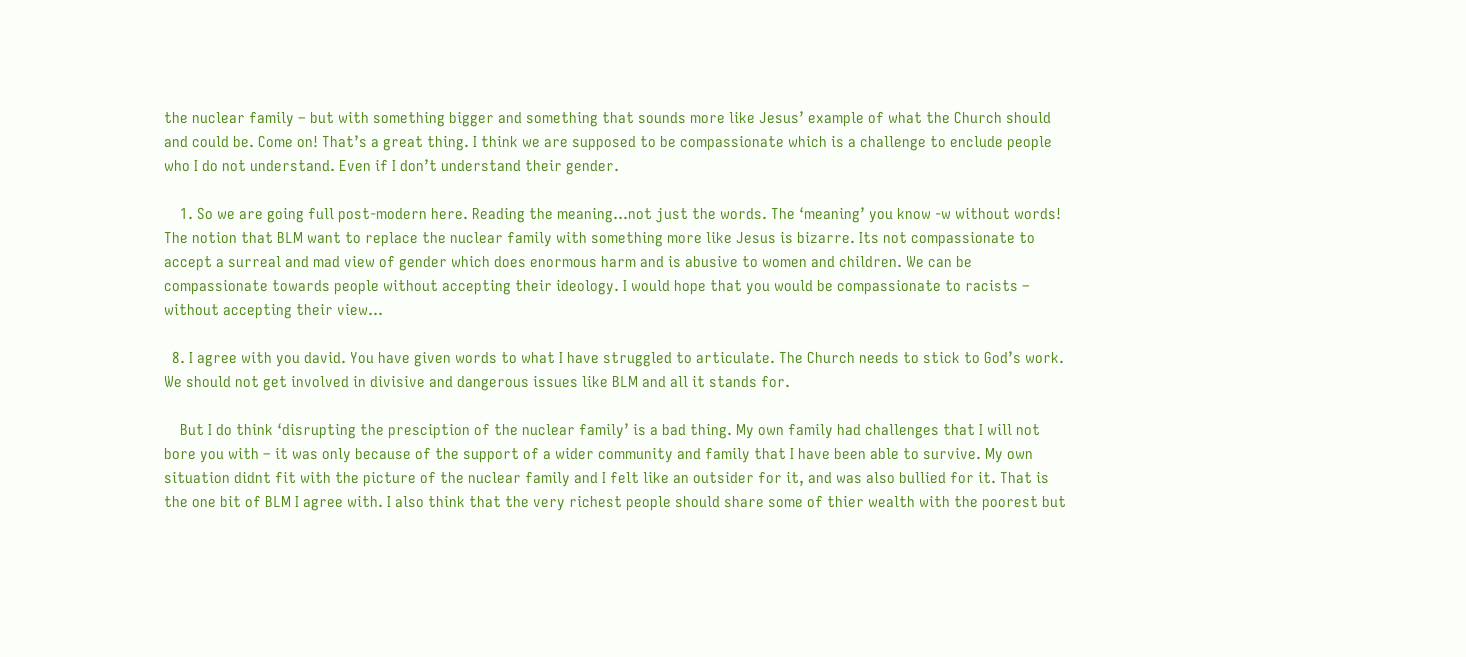the nuclear family – but with something bigger and something that sounds more like Jesus’ example of what the Church should and could be. Come on! That’s a great thing. I think we are supposed to be compassionate which is a challenge to enclude people who I do not understand. Even if I don’t understand their gender.

    1. So we are going full post-modern here. Reading the meaning…not just the words. The ‘meaning’ you know -w without words! The notion that BLM want to replace the nuclear family with something more like Jesus is bizarre. Its not compassionate to accept a surreal and mad view of gender which does enormous harm and is abusive to women and children. We can be compassionate towards people without accepting their ideology. I would hope that you would be compassionate to racists – without accepting their view…

  8. I agree with you david. You have given words to what I have struggled to articulate. The Church needs to stick to God’s work. We should not get involved in divisive and dangerous issues like BLM and all it stands for.

    But I do think ‘disrupting the presciption of the nuclear family’ is a bad thing. My own family had challenges that I will not bore you with – it was only because of the support of a wider community and family that I have been able to survive. My own situation didnt fit with the picture of the nuclear family and I felt like an outsider for it, and was also bullied for it. That is the one bit of BLM I agree with. I also think that the very richest people should share some of thier wealth with the poorest but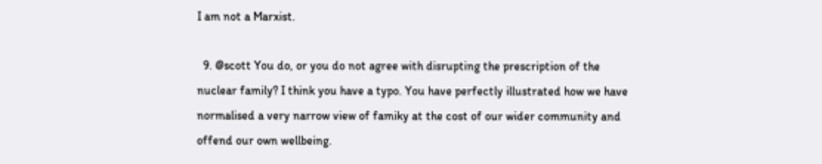I am not a Marxist.

  9. @scott You do, or you do not agree with disrupting the prescription of the nuclear family? I think you have a typo. You have perfectly illustrated how we have normalised a very narrow view of famiky at the cost of our wider community and offend our own wellbeing.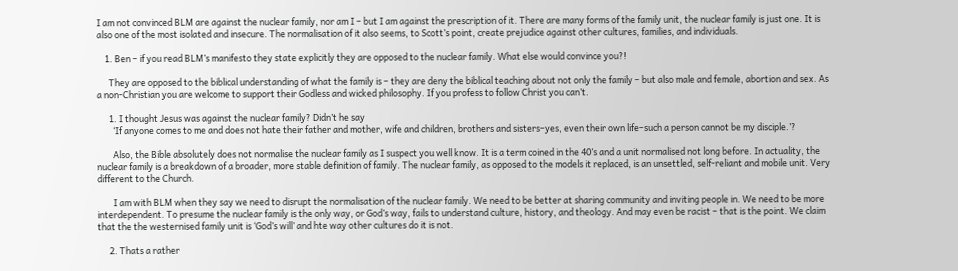I am not convinced BLM are against the nuclear family, nor am I – but I am against the prescription of it. There are many forms of the family unit, the nuclear family is just one. It is also one of the most isolated and insecure. The normalisation of it also seems, to Scott’s point, create prejudice against other cultures, families, and individuals.

    1. Ben – if you read BLM’s manifesto they state explicitly they are opposed to the nuclear family. What else would convince you?!

      They are opposed to the biblical understanding of what the family is – they are deny the biblical teaching about not only the family – but also male and female, abortion and sex. As a non-Christian you are welcome to support their Godless and wicked philosophy. If you profess to follow Christ you can’t.

      1. I thought Jesus was against the nuclear family? Didn’t he say
        ‘If anyone comes to me and does not hate their father and mother, wife and children, brothers and sisters–yes, even their own life–such a person cannot be my disciple.’?

        Also, the Bible absolutely does not normalise the nuclear family as I suspect you well know. It is a term coined in the 40’s and a unit normalised not long before. In actuality, the nuclear family is a breakdown of a broader, more stable definition of family. The nuclear family, as opposed to the models it replaced, is an unsettled, self-reliant and mobile unit. Very different to the Church.

        I am with BLM when they say we need to disrupt the normalisation of the nuclear family. We need to be better at sharing community and inviting people in. We need to be more interdependent. To presume the nuclear family is the only way, or God’s way, fails to understand culture, history, and theology. And may even be racist – that is the point. We claim that the the westernised family unit is ‘God’s will’ and hte way other cultures do it is not.

      2. Thats a rather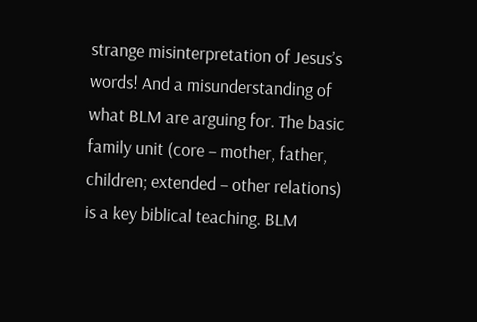strange misinterpretation of Jesus’s words! And a misunderstanding of what BLM are arguing for. The basic family unit (core – mother, father, children; extended – other relations) is a key biblical teaching. BLM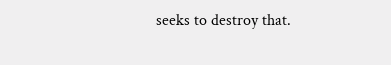seeks to destroy that.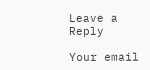Leave a Reply

Your email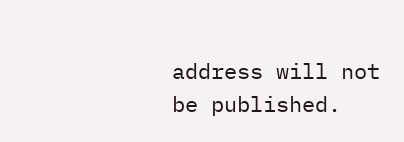address will not be published.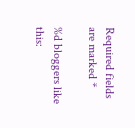Required fields are marked *

%d bloggers like this: